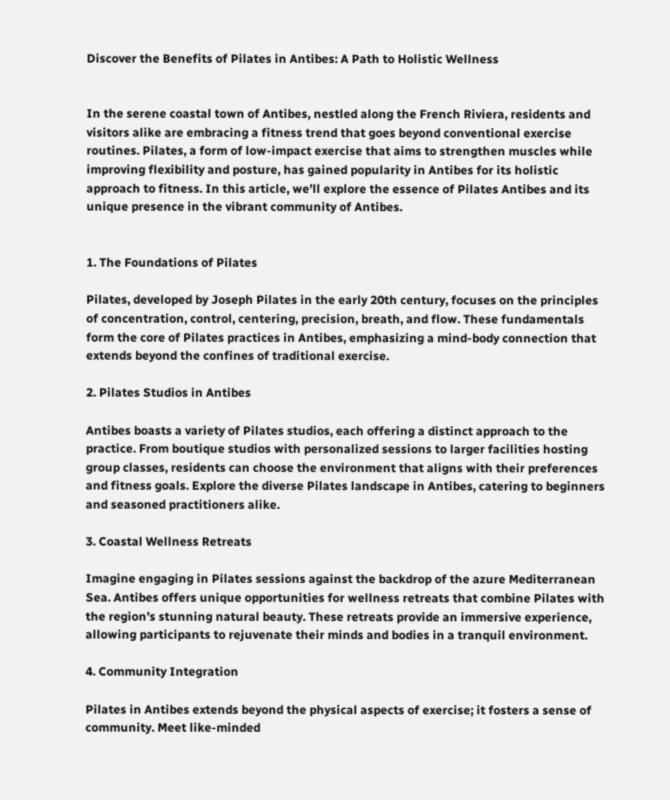Discover the Benefits of Pilates in Antibes: A Path to Holistic Wellness


In the serene coastal town of Antibes, nestled along the French Riviera, residents and visitors alike are embracing a fitness trend that goes beyond conventional exercise routines. Pilates, a form of low-impact exercise that aims to strengthen muscles while improving flexibility and posture, has gained popularity in Antibes for its holistic approach to fitness. In this article, we’ll explore the essence of Pilates Antibes and its unique presence in the vibrant community of Antibes.


1. The Foundations of Pilates

Pilates, developed by Joseph Pilates in the early 20th century, focuses on the principles of concentration, control, centering, precision, breath, and flow. These fundamentals form the core of Pilates practices in Antibes, emphasizing a mind-body connection that extends beyond the confines of traditional exercise.

2. Pilates Studios in Antibes

Antibes boasts a variety of Pilates studios, each offering a distinct approach to the practice. From boutique studios with personalized sessions to larger facilities hosting group classes, residents can choose the environment that aligns with their preferences and fitness goals. Explore the diverse Pilates landscape in Antibes, catering to beginners and seasoned practitioners alike.

3. Coastal Wellness Retreats

Imagine engaging in Pilates sessions against the backdrop of the azure Mediterranean Sea. Antibes offers unique opportunities for wellness retreats that combine Pilates with the region’s stunning natural beauty. These retreats provide an immersive experience, allowing participants to rejuvenate their minds and bodies in a tranquil environment.

4. Community Integration

Pilates in Antibes extends beyond the physical aspects of exercise; it fosters a sense of community. Meet like-minded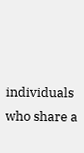individuals who share a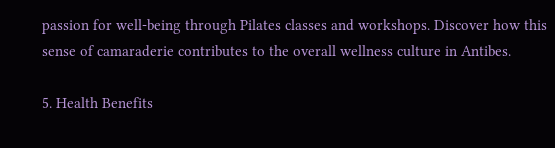passion for well-being through Pilates classes and workshops. Discover how this sense of camaraderie contributes to the overall wellness culture in Antibes.

5. Health Benefits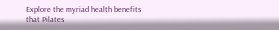Explore the myriad health benefits that Pilates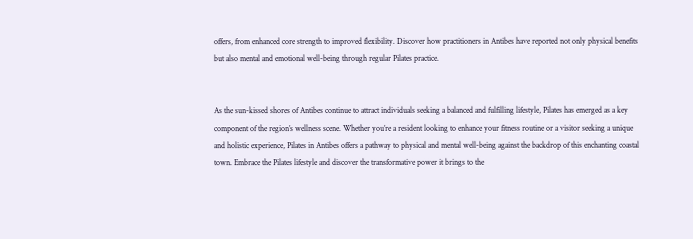offers, from enhanced core strength to improved flexibility. Discover how practitioners in Antibes have reported not only physical benefits but also mental and emotional well-being through regular Pilates practice.


As the sun-kissed shores of Antibes continue to attract individuals seeking a balanced and fulfilling lifestyle, Pilates has emerged as a key component of the region’s wellness scene. Whether you’re a resident looking to enhance your fitness routine or a visitor seeking a unique and holistic experience, Pilates in Antibes offers a pathway to physical and mental well-being against the backdrop of this enchanting coastal town. Embrace the Pilates lifestyle and discover the transformative power it brings to the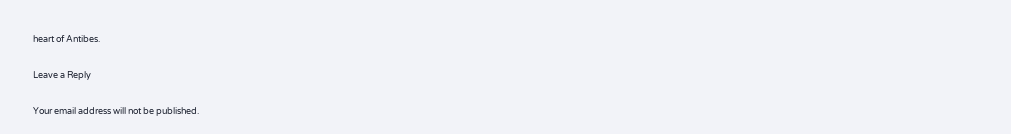heart of Antibes.

Leave a Reply

Your email address will not be published.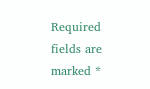Required fields are marked *